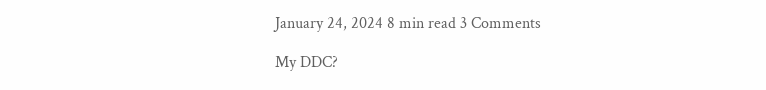January 24, 2024 8 min read 3 Comments

My DDC?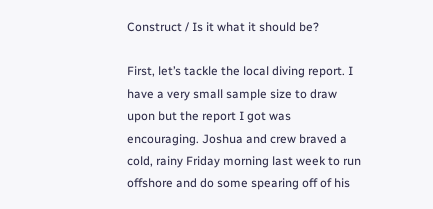Construct / Is it what it should be?

First, let’s tackle the local diving report. I have a very small sample size to draw upon but the report I got was encouraging. Joshua and crew braved a cold, rainy Friday morning last week to run offshore and do some spearing off of his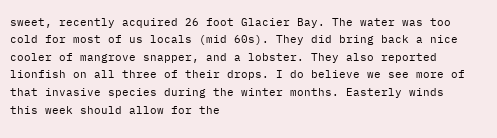sweet, recently acquired 26 foot Glacier Bay. The water was too cold for most of us locals (mid 60s). They did bring back a nice cooler of mangrove snapper, and a lobster. They also reported lionfish on all three of their drops. I do believe we see more of that invasive species during the winter months. Easterly winds this week should allow for the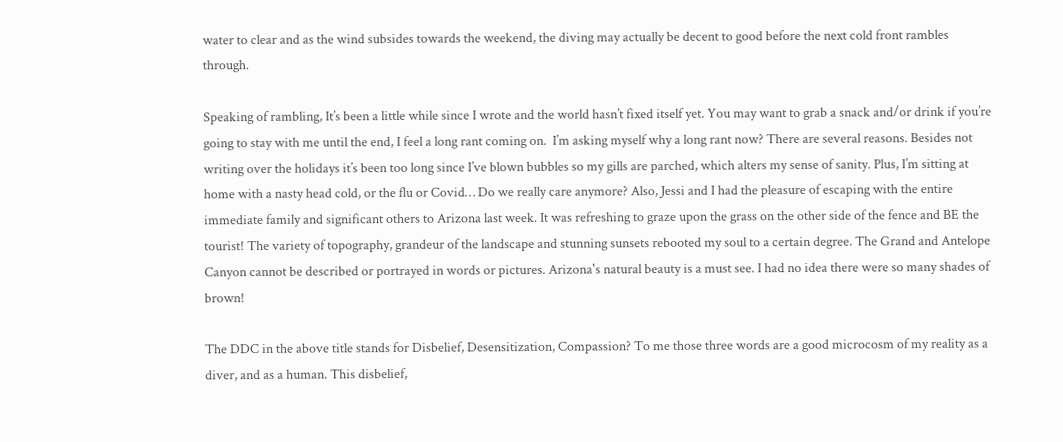water to clear and as the wind subsides towards the weekend, the diving may actually be decent to good before the next cold front rambles through.

Speaking of rambling, It’s been a little while since I wrote and the world hasn’t fixed itself yet. You may want to grab a snack and/or drink if you’re going to stay with me until the end, I feel a long rant coming on.  I’m asking myself why a long rant now? There are several reasons. Besides not writing over the holidays it’s been too long since I’ve blown bubbles so my gills are parched, which alters my sense of sanity. Plus, I’m sitting at home with a nasty head cold, or the flu or Covid… Do we really care anymore? Also, Jessi and I had the pleasure of escaping with the entire immediate family and significant others to Arizona last week. It was refreshing to graze upon the grass on the other side of the fence and BE the tourist! The variety of topography, grandeur of the landscape and stunning sunsets rebooted my soul to a certain degree. The Grand and Antelope Canyon cannot be described or portrayed in words or pictures. Arizona's natural beauty is a must see. I had no idea there were so many shades of brown!

The DDC in the above title stands for Disbelief, Desensitization, Compassion? To me those three words are a good microcosm of my reality as a diver, and as a human. This disbelief,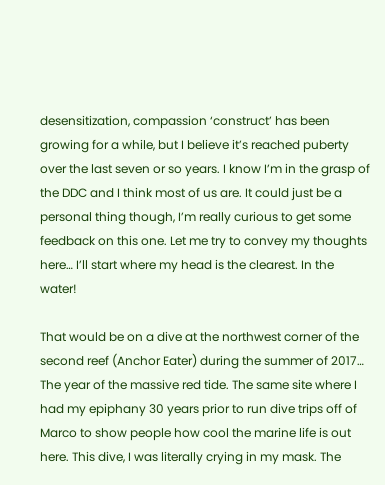desensitization, compassion ‘construct’ has been growing for a while, but I believe it’s reached puberty over the last seven or so years. I know I’m in the grasp of the DDC and I think most of us are. It could just be a personal thing though, I’m really curious to get some feedback on this one. Let me try to convey my thoughts here… I’ll start where my head is the clearest. In the water!

That would be on a dive at the northwest corner of the second reef (Anchor Eater) during the summer of 2017… The year of the massive red tide. The same site where I had my epiphany 30 years prior to run dive trips off of Marco to show people how cool the marine life is out here. This dive, I was literally crying in my mask. The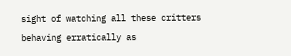sight of watching all these critters behaving erratically as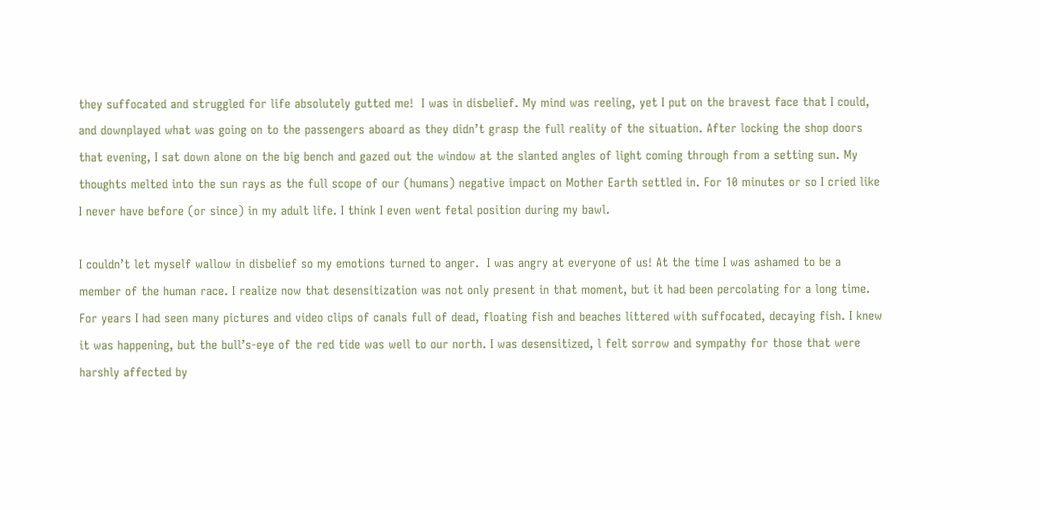they suffocated and struggled for life absolutely gutted me!  I was in disbelief. My mind was reeling, yet I put on the bravest face that I could, and downplayed what was going on to the passengers aboard as they didn’t grasp the full reality of the situation. After locking the shop doors that evening, I sat down alone on the big bench and gazed out the window at the slanted angles of light coming through from a setting sun. My thoughts melted into the sun rays as the full scope of our (humans) negative impact on Mother Earth settled in. For 10 minutes or so I cried like I never have before (or since) in my adult life. I think I even went fetal position during my bawl.

I couldn’t let myself wallow in disbelief so my emotions turned to anger.  I was angry at everyone of us! At the time I was ashamed to be a member of the human race. I realize now that desensitization was not only present in that moment, but it had been percolating for a long time. For years I had seen many pictures and video clips of canals full of dead, floating fish and beaches littered with suffocated, decaying fish. I knew it was happening, but the bull’s-eye of the red tide was well to our north. I was desensitized, l felt sorrow and sympathy for those that were harshly affected by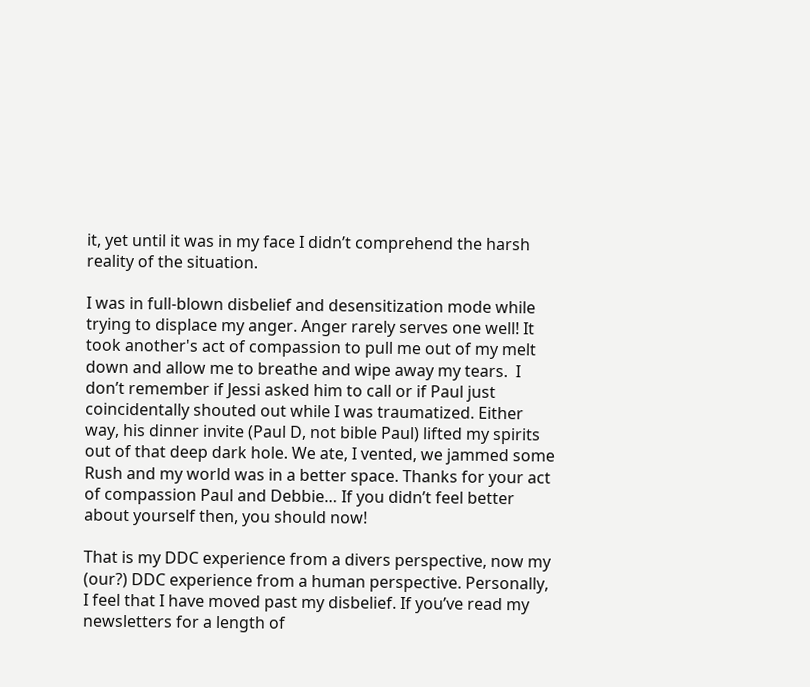it, yet until it was in my face I didn’t comprehend the harsh reality of the situation.

I was in full-blown disbelief and desensitization mode while trying to displace my anger. Anger rarely serves one well! It took another's act of compassion to pull me out of my melt down and allow me to breathe and wipe away my tears.  I don’t remember if Jessi asked him to call or if Paul just coincidentally shouted out while I was traumatized. Either way, his dinner invite (Paul D, not bible Paul) lifted my spirits out of that deep dark hole. We ate, I vented, we jammed some Rush and my world was in a better space. Thanks for your act of compassion Paul and Debbie… If you didn’t feel better about yourself then, you should now!

That is my DDC experience from a divers perspective, now my (our?) DDC experience from a human perspective. Personally, I feel that I have moved past my disbelief. If you’ve read my newsletters for a length of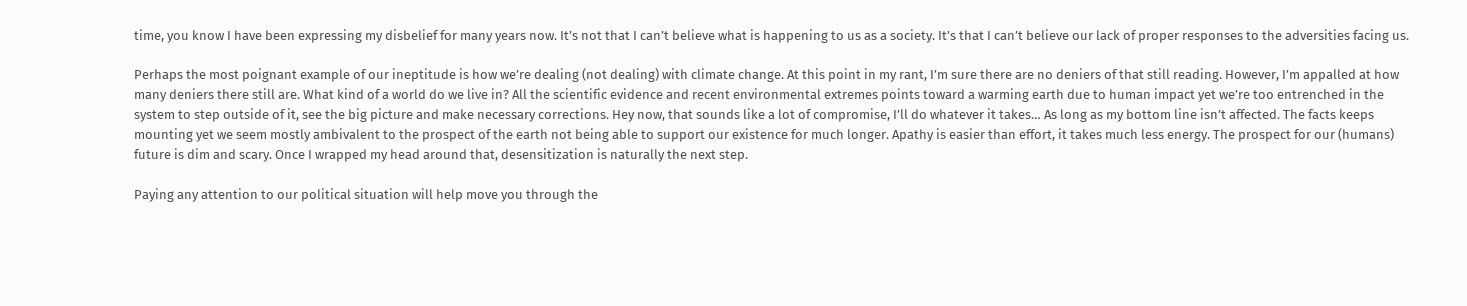time, you know I have been expressing my disbelief for many years now. It’s not that I can’t believe what is happening to us as a society. It’s that I can’t believe our lack of proper responses to the adversities facing us.

Perhaps the most poignant example of our ineptitude is how we’re dealing (not dealing) with climate change. At this point in my rant, I’m sure there are no deniers of that still reading. However, I’m appalled at how many deniers there still are. What kind of a world do we live in? All the scientific evidence and recent environmental extremes points toward a warming earth due to human impact yet we’re too entrenched in the system to step outside of it, see the big picture and make necessary corrections. Hey now, that sounds like a lot of compromise, I’ll do whatever it takes… As long as my bottom line isn’t affected. The facts keeps mounting yet we seem mostly ambivalent to the prospect of the earth not being able to support our existence for much longer. Apathy is easier than effort, it takes much less energy. The prospect for our (humans) future is dim and scary. Once I wrapped my head around that, desensitization is naturally the next step.

Paying any attention to our political situation will help move you through the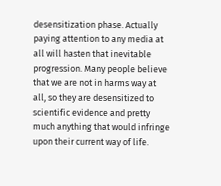desensitization phase. Actually paying attention to any media at all will hasten that inevitable progression. Many people believe that we are not in harms way at all, so they are desensitized to scientific evidence and pretty much anything that would infringe upon their current way of life.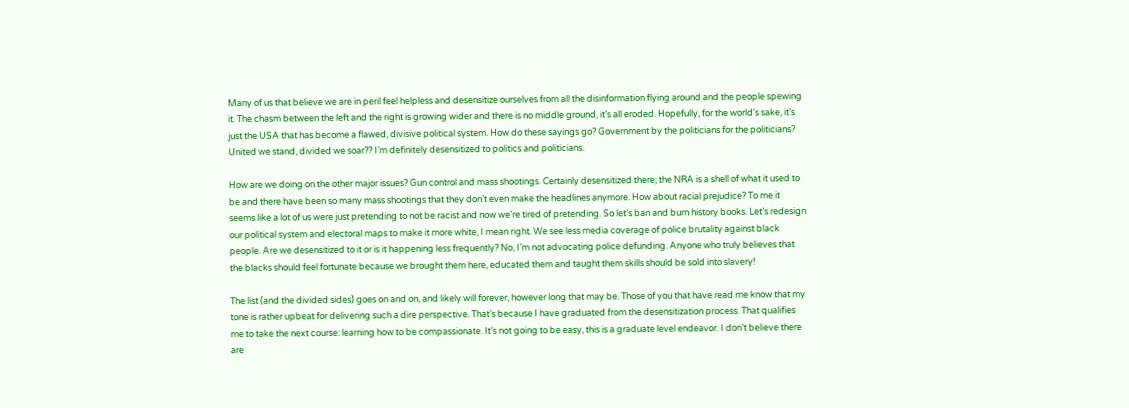Many of us that believe we are in peril feel helpless and desensitize ourselves from all the disinformation flying around and the people spewing it. The chasm between the left and the right is growing wider and there is no middle ground, it’s all eroded. Hopefully, for the world's sake, it’s just the USA that has become a flawed, divisive political system. How do these sayings go? Government by the politicians for the politicians? United we stand, divided we soar?? I’m definitely desensitized to politics and politicians.

How are we doing on the other major issues? Gun control and mass shootings. Certainly desensitized there; the NRA is a shell of what it used to be and there have been so many mass shootings that they don’t even make the headlines anymore. How about racial prejudice? To me it seems like a lot of us were just pretending to not be racist and now we’re tired of pretending. So let’s ban and burn history books. Let’s redesign our political system and electoral maps to make it more white, I mean right. We see less media coverage of police brutality against black people. Are we desensitized to it or is it happening less frequently? No, I’m not advocating police defunding. Anyone who truly believes that the blacks should feel fortunate because we brought them here, educated them and taught them skills should be sold into slavery!

The list (and the divided sides) goes on and on, and likely will forever, however long that may be. Those of you that have read me know that my tone is rather upbeat for delivering such a dire perspective. That’s because I have graduated from the desensitization process. That qualifies me to take the next course: learning how to be compassionate. It’s not going to be easy, this is a graduate level endeavor. I don’t believe there are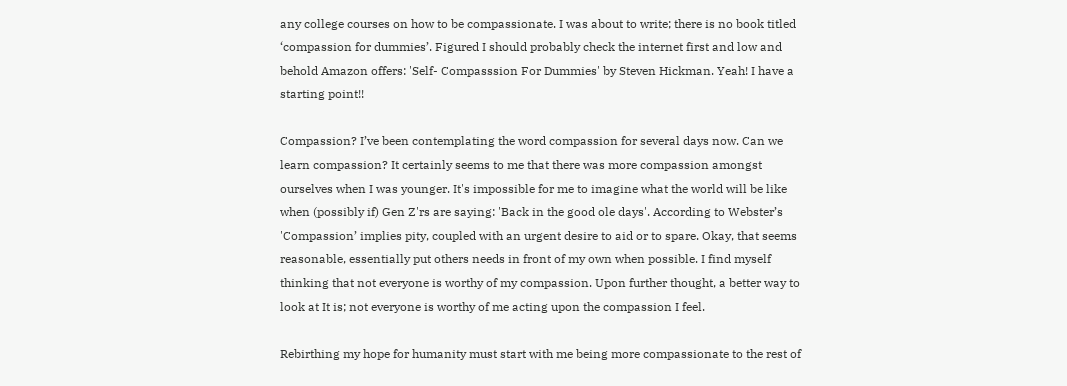any college courses on how to be compassionate. I was about to write; there is no book titled ‘compassion for dummies’. Figured I should probably check the internet first and low and behold Amazon offers: 'Self- Compasssion For Dummies' by Steven Hickman. Yeah! I have a starting point!!

Compassion? I’ve been contemplating the word compassion for several days now. Can we learn compassion? It certainly seems to me that there was more compassion amongst ourselves when I was younger. It's impossible for me to imagine what the world will be like when (possibly if) Gen Z'rs are saying: 'Back in the good ole days'. According to Webster’s 'Compassion’ implies pity, coupled with an urgent desire to aid or to spare. Okay, that seems reasonable, essentially put others needs in front of my own when possible. I find myself thinking that not everyone is worthy of my compassion. Upon further thought, a better way to look at It is; not everyone is worthy of me acting upon the compassion I feel.

Rebirthing my hope for humanity must start with me being more compassionate to the rest of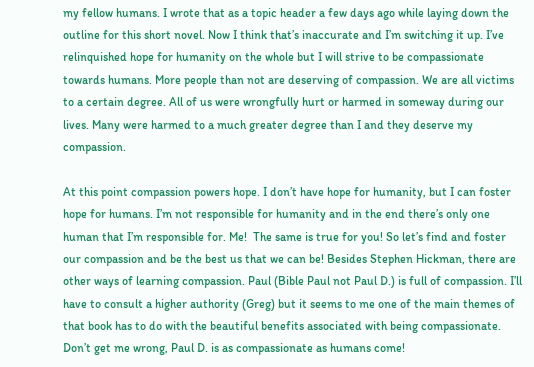my fellow humans. I wrote that as a topic header a few days ago while laying down the outline for this short novel. Now I think that’s inaccurate and I’m switching it up. I’ve relinquished hope for humanity on the whole but I will strive to be compassionate towards humans. More people than not are deserving of compassion. We are all victims to a certain degree. All of us were wrongfully hurt or harmed in someway during our lives. Many were harmed to a much greater degree than I and they deserve my compassion.

At this point compassion powers hope. I don’t have hope for humanity, but I can foster hope for humans. I’m not responsible for humanity and in the end there’s only one human that I’m responsible for. Me!  The same is true for you! So let’s find and foster our compassion and be the best us that we can be! Besides Stephen Hickman, there are other ways of learning compassion. Paul (Bible Paul not Paul D.) is full of compassion. I’ll have to consult a higher authority (Greg) but it seems to me one of the main themes of that book has to do with the beautiful benefits associated with being compassionate. Don’t get me wrong, Paul D. is as compassionate as humans come!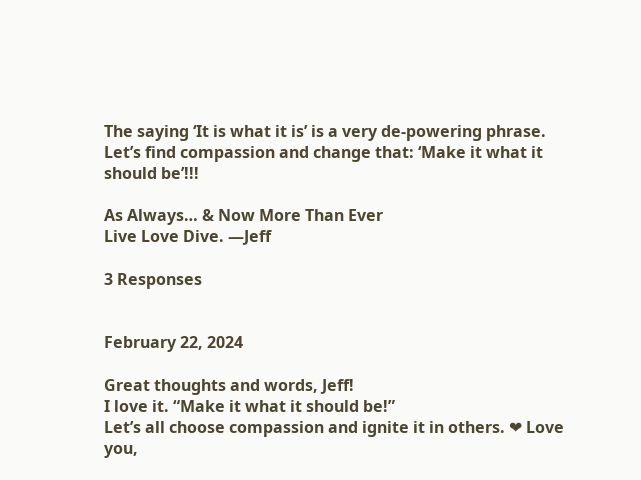The saying ‘It is what it is’ is a very de-powering phrase. Let’s find compassion and change that: ‘Make it what it should be’!!!

As Always… & Now More Than Ever
Live Love Dive. —Jeff

3 Responses


February 22, 2024

Great thoughts and words, Jeff!
I love it. “Make it what it should be!”
Let’s all choose compassion and ignite it in others. ❤ Love you,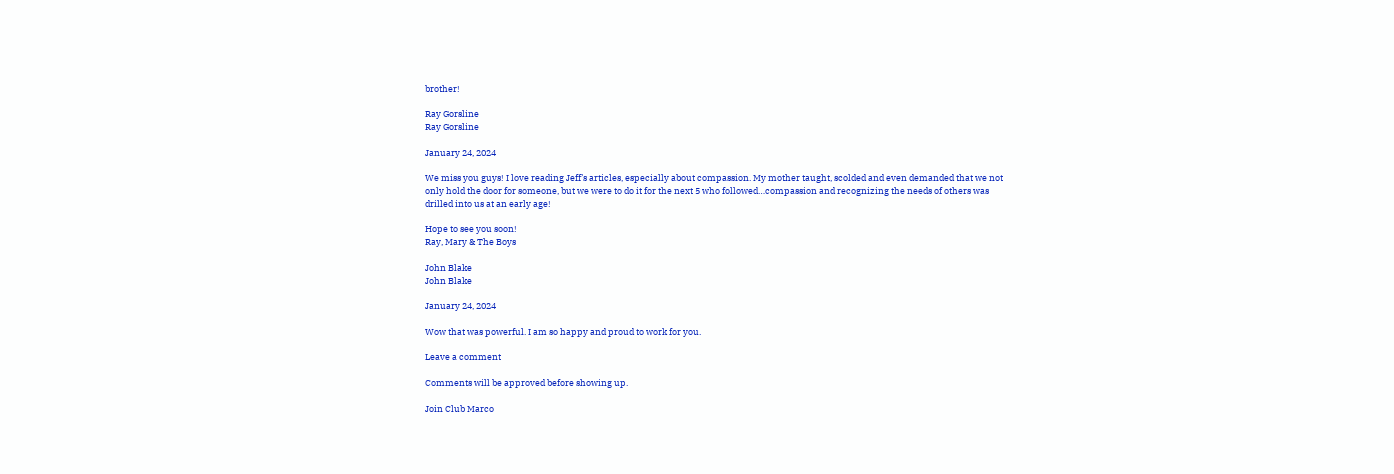brother!

Ray Gorsline
Ray Gorsline

January 24, 2024

We miss you guys! I love reading Jeff’s articles, especially about compassion. My mother taught, scolded and even demanded that we not only hold the door for someone, but we were to do it for the next 5 who followed…compassion and recognizing the needs of others was drilled into us at an early age!

Hope to see you soon!
Ray, Mary & The Boys

John Blake
John Blake

January 24, 2024

Wow that was powerful. I am so happy and proud to work for you.

Leave a comment

Comments will be approved before showing up.

Join Club Marco